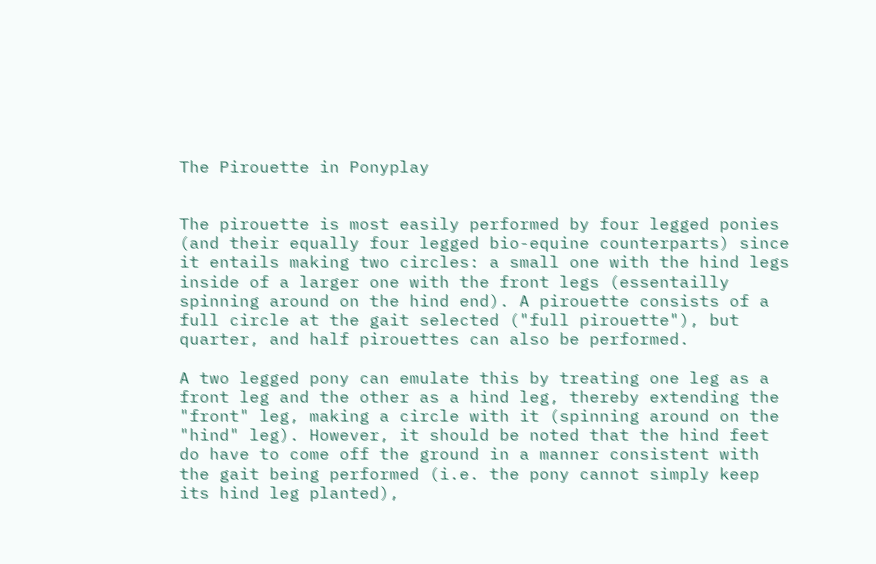The Pirouette in Ponyplay


The pirouette is most easily performed by four legged ponies (and their equally four legged bio-equine counterparts) since it entails making two circles: a small one with the hind legs inside of a larger one with the front legs (essentailly spinning around on the hind end). A pirouette consists of a full circle at the gait selected ("full pirouette"), but quarter, and half pirouettes can also be performed.

A two legged pony can emulate this by treating one leg as a front leg and the other as a hind leg, thereby extending the "front" leg, making a circle with it (spinning around on the "hind" leg). However, it should be noted that the hind feet do have to come off the ground in a manner consistent with the gait being performed (i.e. the pony cannot simply keep its hind leg planted),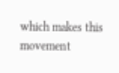which makes this movement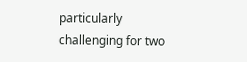particularly challenging for two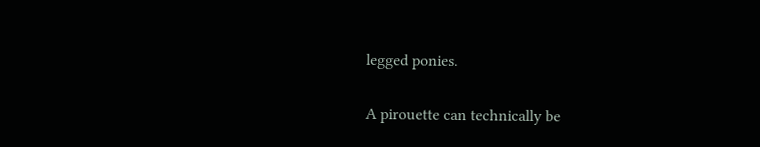legged ponies.

A pirouette can technically be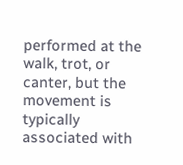performed at the walk, trot, or canter, but the movement is typically associated with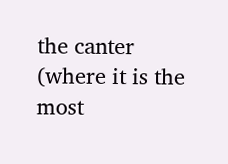the canter (where it is the most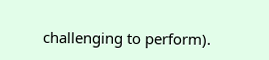challenging to perform).